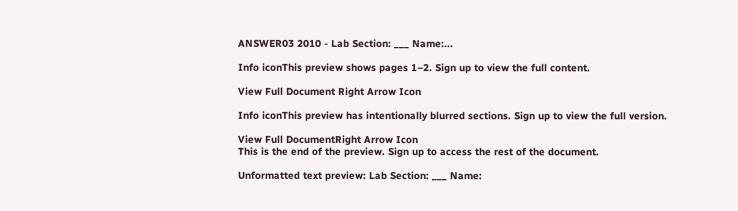ANSWER03 2010 - Lab Section: ___ Name:...

Info iconThis preview shows pages 1–2. Sign up to view the full content.

View Full Document Right Arrow Icon

Info iconThis preview has intentionally blurred sections. Sign up to view the full version.

View Full DocumentRight Arrow Icon
This is the end of the preview. Sign up to access the rest of the document.

Unformatted text preview: Lab Section: ___ Name: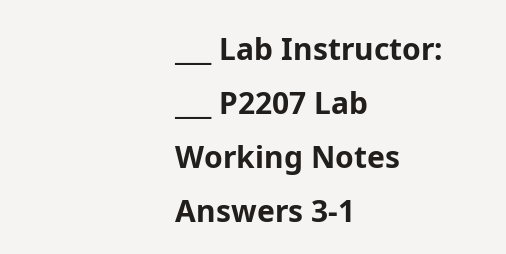___ Lab Instructor: ___ P2207 Lab Working Notes Answers 3-1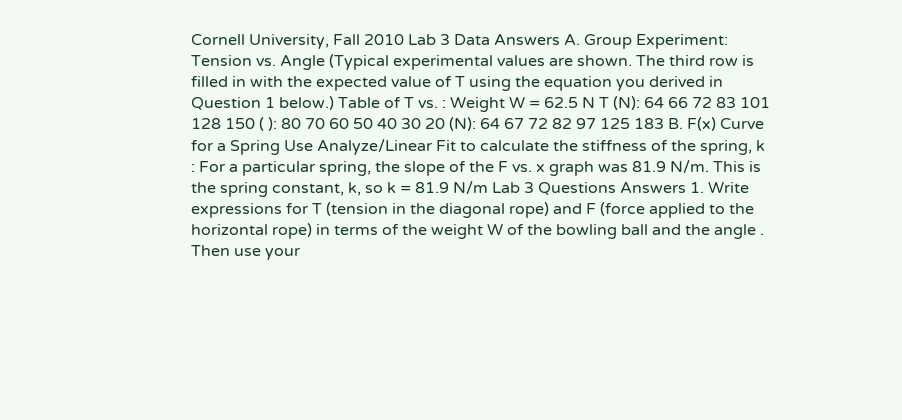Cornell University, Fall 2010 Lab 3 Data Answers A. Group Experiment: Tension vs. Angle (Typical experimental values are shown. The third row is filled in with the expected value of T using the equation you derived in Question 1 below.) Table of T vs. : Weight W = 62.5 N T (N): 64 66 72 83 101 128 150 ( ): 80 70 60 50 40 30 20 (N): 64 67 72 82 97 125 183 B. F(x) Curve for a Spring Use Analyze/Linear Fit to calculate the stiffness of the spring, k : For a particular spring, the slope of the F vs. x graph was 81.9 N/m. This is the spring constant, k, so k = 81.9 N/m Lab 3 Questions Answers 1. Write expressions for T (tension in the diagonal rope) and F (force applied to the horizontal rope) in terms of the weight W of the bowling ball and the angle . Then use your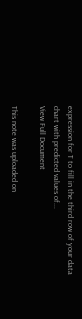expression for T to fill in the third row of your data chart with predicted values of...
View Full Document

This note was uploaded on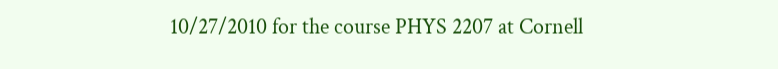10/27/2010 for the course PHYS 2207 at Cornell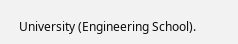University (Engineering School).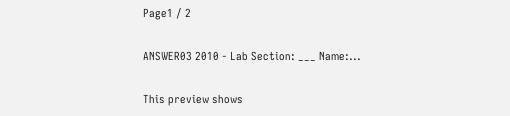Page1 / 2

ANSWER03 2010 - Lab Section: ___ Name:...

This preview shows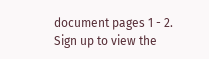document pages 1 - 2. Sign up to view the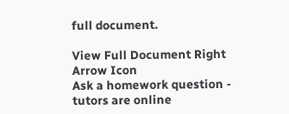full document.

View Full Document Right Arrow Icon
Ask a homework question - tutors are online